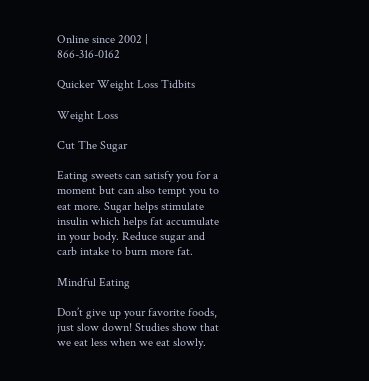Online since 2002 |   866-316-0162

Quicker Weight Loss Tidbits

Weight Loss

Cut The Sugar

Eating sweets can satisfy you for a moment but can also tempt you to eat more. Sugar helps stimulate insulin which helps fat accumulate in your body. Reduce sugar and carb intake to burn more fat.

Mindful Eating

Don’t give up your favorite foods, just slow down! Studies show that we eat less when we eat slowly.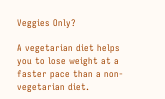Veggies Only?

A vegetarian diet helps you to lose weight at a faster pace than a non-vegetarian diet.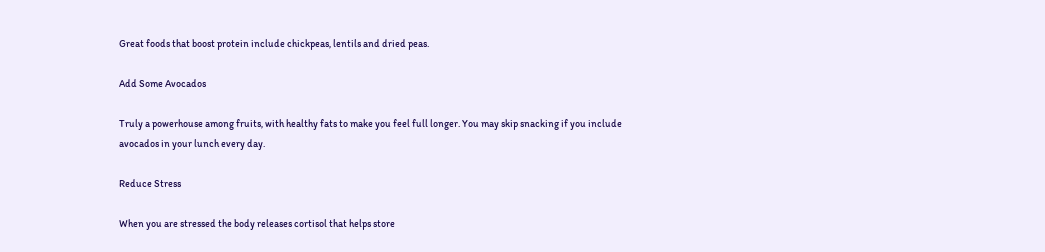Great foods that boost protein include chickpeas, lentils and dried peas.

Add Some Avocados

Truly a powerhouse among fruits, with healthy fats to make you feel full longer. You may skip snacking if you include avocados in your lunch every day.

Reduce Stress

When you are stressed the body releases cortisol that helps store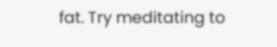fat. Try meditating to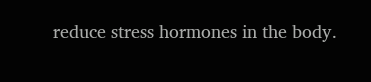reduce stress hormones in the body.